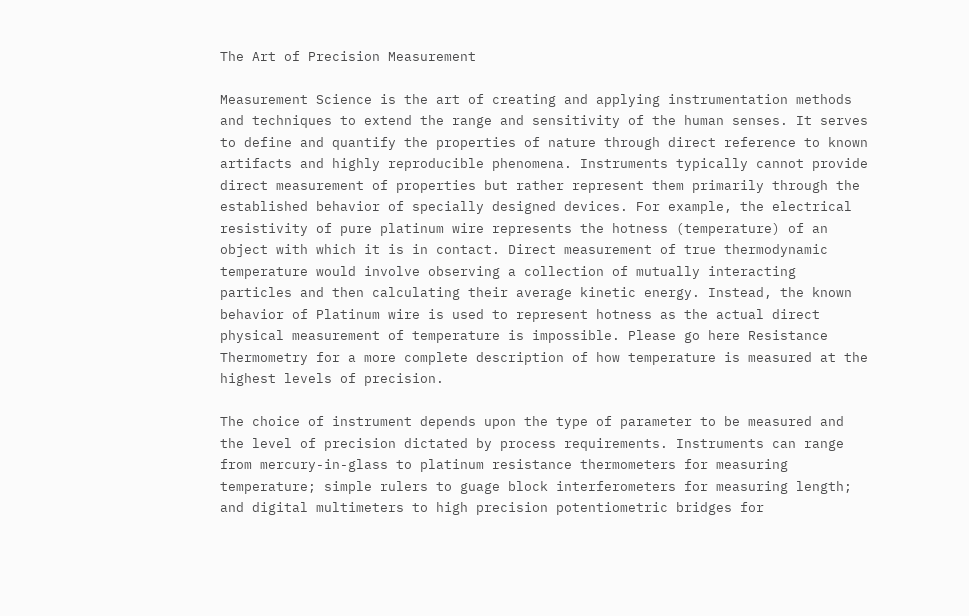The Art of Precision Measurement

Measurement Science is the art of creating and applying instrumentation methods and techniques to extend the range and sensitivity of the human senses. It serves to define and quantify the properties of nature through direct reference to known artifacts and highly reproducible phenomena. Instruments typically cannot provide direct measurement of properties but rather represent them primarily through the established behavior of specially designed devices. For example, the electrical resistivity of pure platinum wire represents the hotness (temperature) of an object with which it is in contact. Direct measurement of true thermodynamic temperature would involve observing a collection of mutually interacting particles and then calculating their average kinetic energy. Instead, the known behavior of Platinum wire is used to represent hotness as the actual direct physical measurement of temperature is impossible. Please go here Resistance Thermometry for a more complete description of how temperature is measured at the highest levels of precision.

The choice of instrument depends upon the type of parameter to be measured and the level of precision dictated by process requirements. Instruments can range from mercury-in-glass to platinum resistance thermometers for measuring temperature; simple rulers to guage block interferometers for measuring length; and digital multimeters to high precision potentiometric bridges for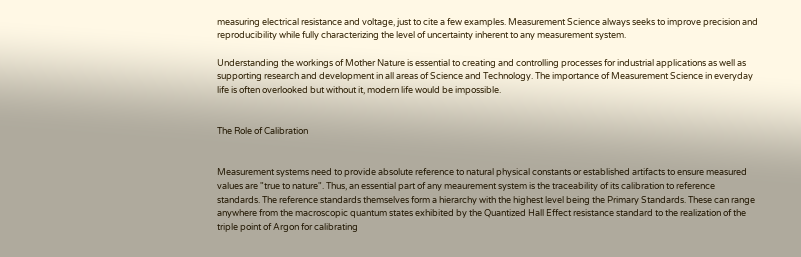measuring electrical resistance and voltage, just to cite a few examples. Measurement Science always seeks to improve precision and reproducibility while fully characterizing the level of uncertainty inherent to any measurement system.

Understanding the workings of Mother Nature is essential to creating and controlling processes for industrial applications as well as supporting research and development in all areas of Science and Technology. The importance of Measurement Science in everyday life is often overlooked but without it, modern life would be impossible.


The Role of Calibration


Measurement systems need to provide absolute reference to natural physical constants or established artifacts to ensure measured values are "true to nature". Thus, an essential part of any meaurement system is the traceability of its calibration to reference standards. The reference standards themselves form a hierarchy with the highest level being the Primary Standards. These can range anywhere from the macroscopic quantum states exhibited by the Quantized Hall Effect resistance standard to the realization of the triple point of Argon for calibrating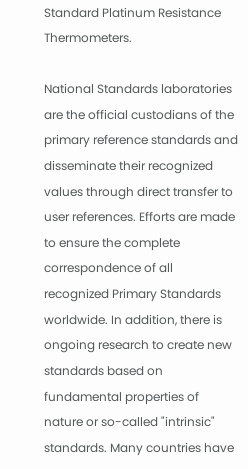Standard Platinum Resistance Thermometers.

National Standards laboratories are the official custodians of the primary reference standards and disseminate their recognized values through direct transfer to user references. Efforts are made to ensure the complete correspondence of all recognized Primary Standards worldwide. In addition, there is ongoing research to create new standards based on fundamental properties of nature or so-called "intrinsic" standards. Many countries have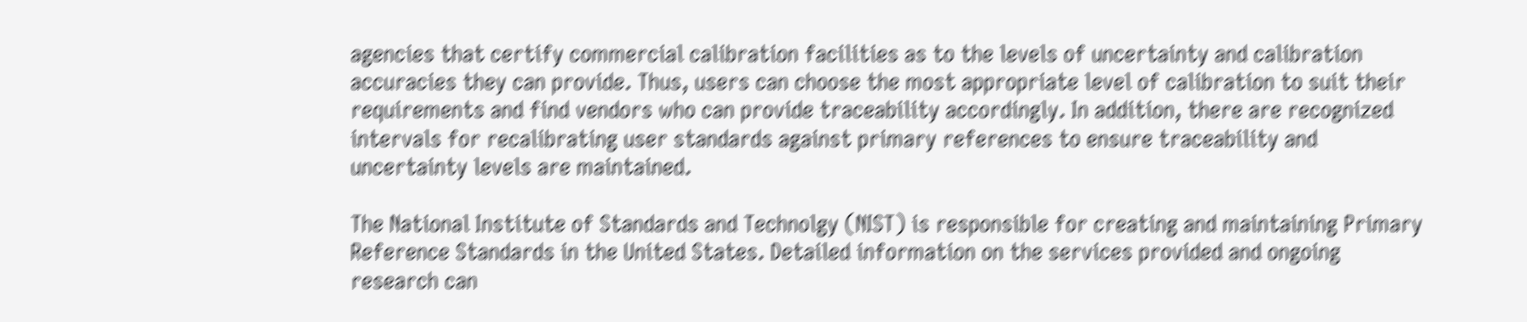agencies that certify commercial calibration facilities as to the levels of uncertainty and calibration accuracies they can provide. Thus, users can choose the most appropriate level of calibration to suit their requirements and find vendors who can provide traceability accordingly. In addition, there are recognized intervals for recalibrating user standards against primary references to ensure traceability and uncertainty levels are maintained.

The National Institute of Standards and Technolgy (NIST) is responsible for creating and maintaining Primary Reference Standards in the United States. Detailed information on the services provided and ongoing research can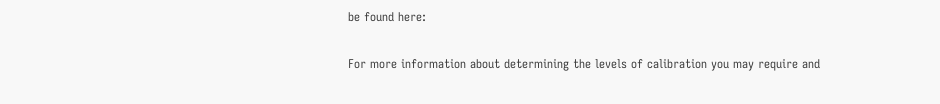be found here:

For more information about determining the levels of calibration you may require and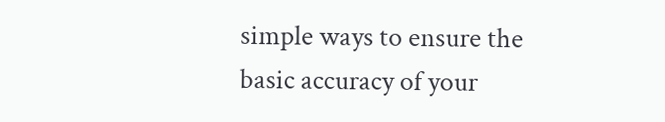simple ways to ensure the basic accuracy of your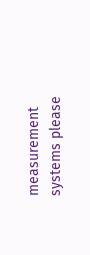measurement systems please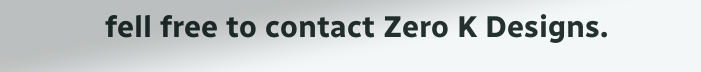fell free to contact Zero K Designs.